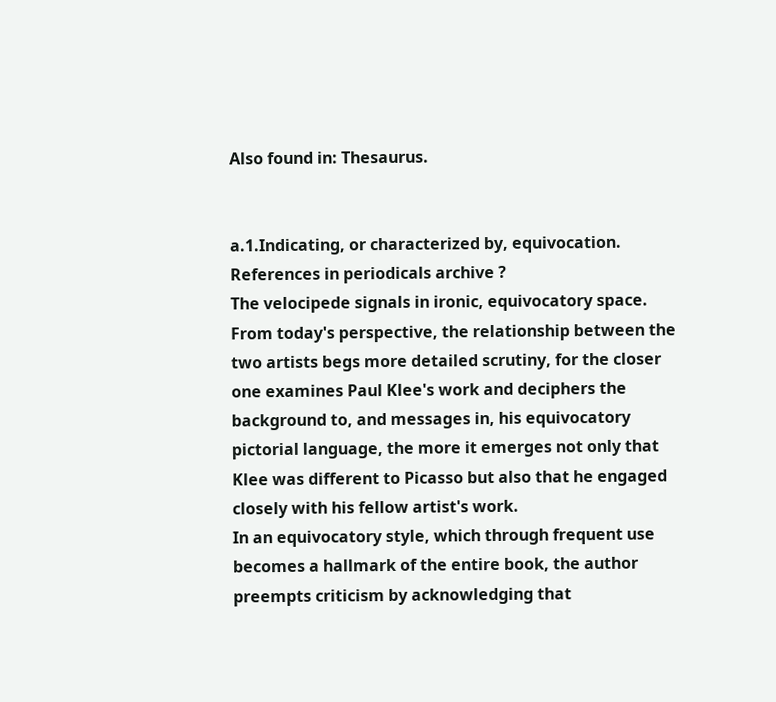Also found in: Thesaurus.


a.1.Indicating, or characterized by, equivocation.
References in periodicals archive ?
The velocipede signals in ironic, equivocatory space.
From today's perspective, the relationship between the two artists begs more detailed scrutiny, for the closer one examines Paul Klee's work and deciphers the background to, and messages in, his equivocatory pictorial language, the more it emerges not only that Klee was different to Picasso but also that he engaged closely with his fellow artist's work.
In an equivocatory style, which through frequent use becomes a hallmark of the entire book, the author preempts criticism by acknowledging that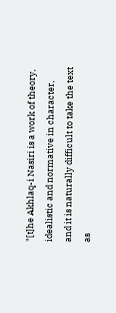"[t]he Akhlaq-i Nasiri is a work of theory, idealistic and normative in character, and it is naturally difficult to take the text as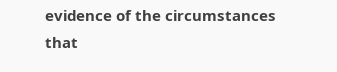evidence of the circumstances that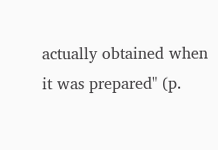actually obtained when it was prepared" (p.